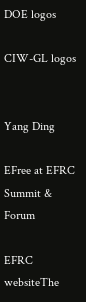DOE logos

CIW-GL logos


Yang Ding

EFree at EFRC Summit & Forum

EFRC websiteThe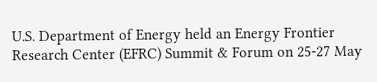U.S. Department of Energy held an Energy Frontier Research Center (EFRC) Summit & Forum on 25-27 May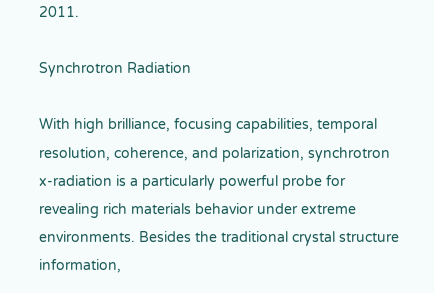2011.

Synchrotron Radiation

With high brilliance, focusing capabilities, temporal resolution, coherence, and polarization, synchrotron x-radiation is a particularly powerful probe for revealing rich materials behavior under extreme environments. Besides the traditional crystal structure information,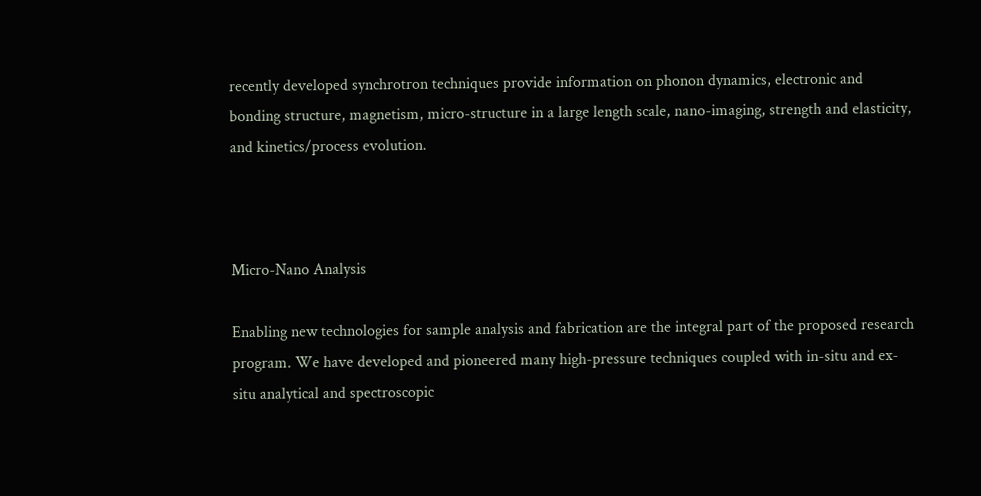recently developed synchrotron techniques provide information on phonon dynamics, electronic and bonding structure, magnetism, micro-structure in a large length scale, nano-imaging, strength and elasticity, and kinetics/process evolution.



Micro-Nano Analysis

Enabling new technologies for sample analysis and fabrication are the integral part of the proposed research program. We have developed and pioneered many high-pressure techniques coupled with in-situ and ex-situ analytical and spectroscopic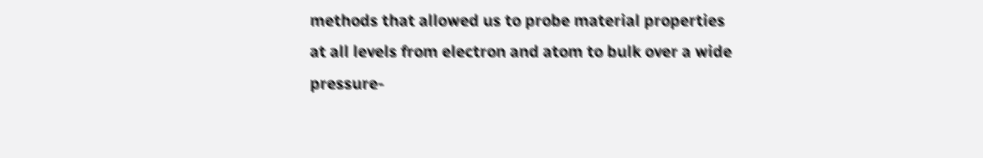methods that allowed us to probe material properties at all levels from electron and atom to bulk over a wide pressure-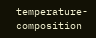temperature-composition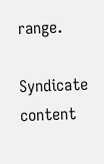range.

Syndicate content